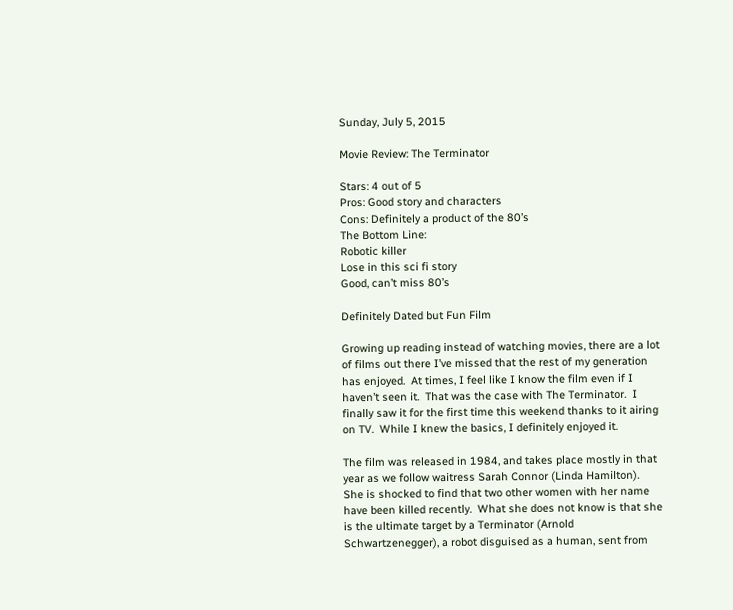Sunday, July 5, 2015

Movie Review: The Terminator

Stars: 4 out of 5
Pros: Good story and characters
Cons: Definitely a product of the 80’s
The Bottom Line:
Robotic killer
Lose in this sci fi story
Good, can’t miss 80’s

Definitely Dated but Fun Film

Growing up reading instead of watching movies, there are a lot of films out there I’ve missed that the rest of my generation has enjoyed.  At times, I feel like I know the film even if I haven’t seen it.  That was the case with The Terminator.  I finally saw it for the first time this weekend thanks to it airing on TV.  While I knew the basics, I definitely enjoyed it.

The film was released in 1984, and takes place mostly in that year as we follow waitress Sarah Connor (Linda Hamilton).  She is shocked to find that two other women with her name have been killed recently.  What she does not know is that she is the ultimate target by a Terminator (Arnold Schwartzenegger), a robot disguised as a human, sent from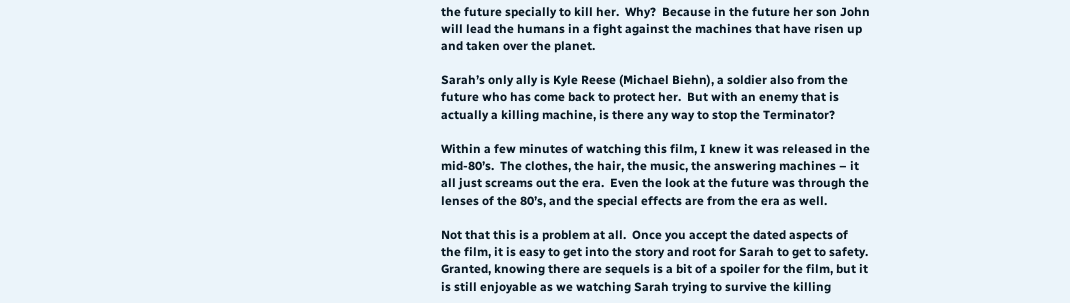the future specially to kill her.  Why?  Because in the future her son John will lead the humans in a fight against the machines that have risen up and taken over the planet.

Sarah’s only ally is Kyle Reese (Michael Biehn), a soldier also from the future who has come back to protect her.  But with an enemy that is actually a killing machine, is there any way to stop the Terminator?

Within a few minutes of watching this film, I knew it was released in the mid-80’s.  The clothes, the hair, the music, the answering machines – it all just screams out the era.  Even the look at the future was through the lenses of the 80’s, and the special effects are from the era as well.

Not that this is a problem at all.  Once you accept the dated aspects of the film, it is easy to get into the story and root for Sarah to get to safety.  Granted, knowing there are sequels is a bit of a spoiler for the film, but it is still enjoyable as we watching Sarah trying to survive the killing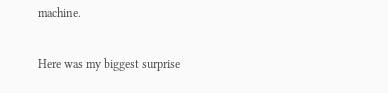machine.

Here was my biggest surprise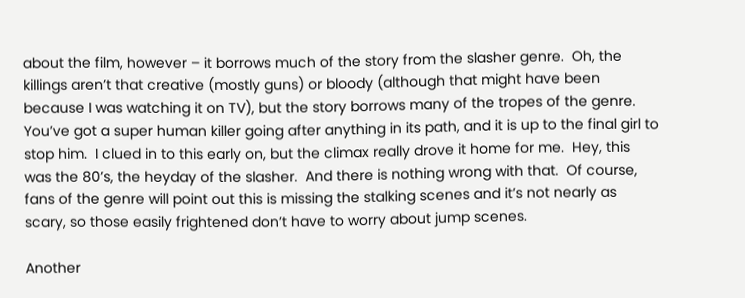about the film, however – it borrows much of the story from the slasher genre.  Oh, the killings aren’t that creative (mostly guns) or bloody (although that might have been because I was watching it on TV), but the story borrows many of the tropes of the genre.  You’ve got a super human killer going after anything in its path, and it is up to the final girl to stop him.  I clued in to this early on, but the climax really drove it home for me.  Hey, this was the 80’s, the heyday of the slasher.  And there is nothing wrong with that.  Of course, fans of the genre will point out this is missing the stalking scenes and it’s not nearly as scary, so those easily frightened don’t have to worry about jump scenes.

Another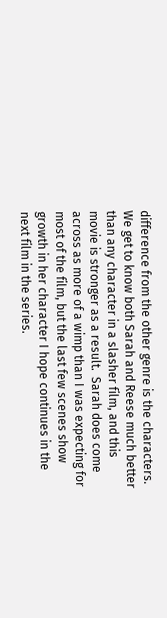difference from the other genre is the characters.  We get to know both Sarah and Reese much better than any character in a slasher film, and this movie is stronger as a result.  Sarah does come across as more of a wimp than I was expecting for most of the film, but the last few scenes show growth in her character I hope continues in the next film in the series.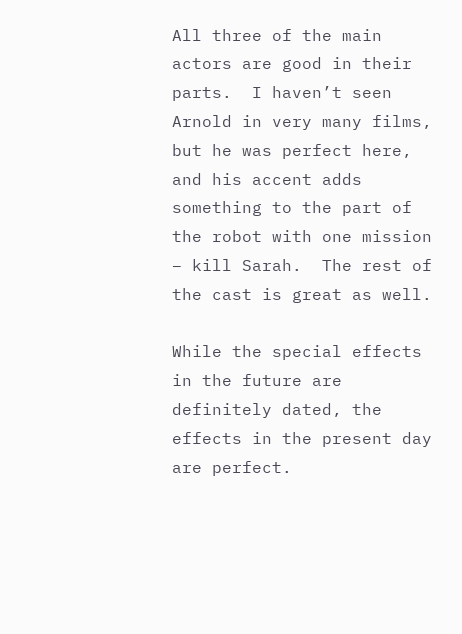All three of the main actors are good in their parts.  I haven’t seen Arnold in very many films, but he was perfect here, and his accent adds something to the part of the robot with one mission – kill Sarah.  The rest of the cast is great as well.

While the special effects in the future are definitely dated, the effects in the present day are perfect.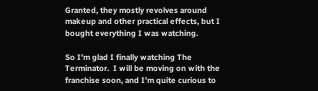Granted, they mostly revolves around makeup and other practical effects, but I bought everything I was watching.

So I’m glad I finally watching The Terminator.  I will be moving on with the franchise soon, and I’m quite curious to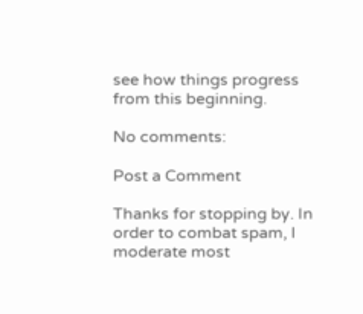see how things progress from this beginning.

No comments:

Post a Comment

Thanks for stopping by. In order to combat spam, I moderate most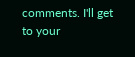comments. I'll get to your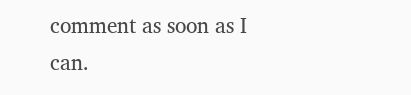comment as soon as I can.